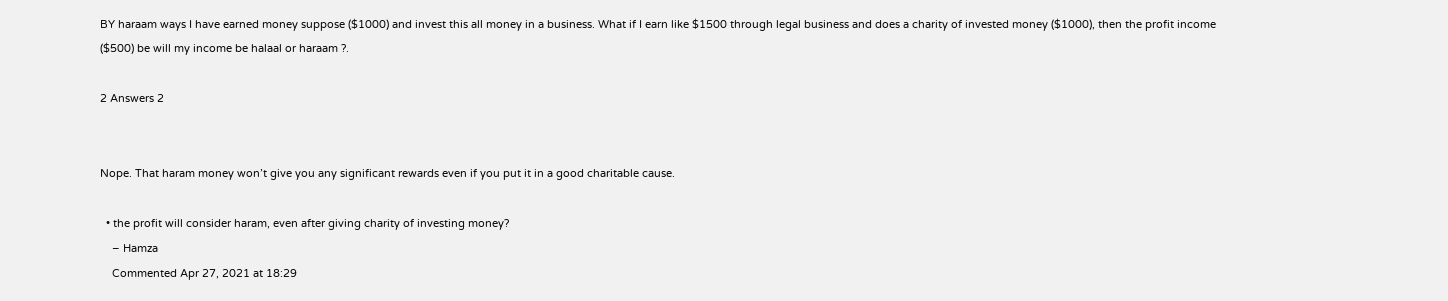BY haraam ways I have earned money suppose ($1000) and invest this all money in a business. What if I earn like $1500 through legal business and does a charity of invested money ($1000), then the profit income ($500) be will my income be halaal or haraam ?.

2 Answers 2


Nope. That haram money won’t give you any significant rewards even if you put it in a good charitable cause.

  • the profit will consider haram, even after giving charity of investing money?
    – Hamza
    Commented Apr 27, 2021 at 18:29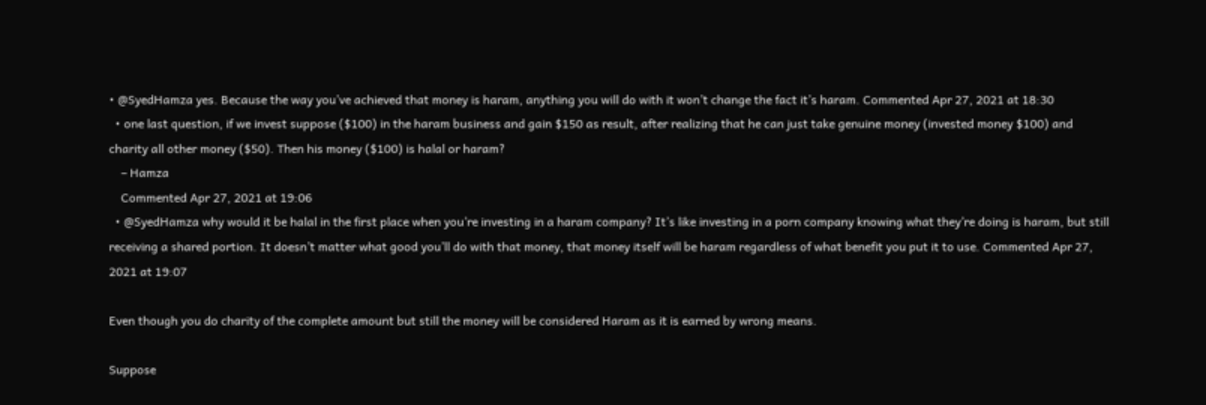• @SyedHamza yes. Because the way you’ve achieved that money is haram, anything you will do with it won’t change the fact it’s haram. Commented Apr 27, 2021 at 18:30
  • one last question, if we invest suppose ($100) in the haram business and gain $150 as result, after realizing that he can just take genuine money (invested money $100) and charity all other money ($50). Then his money ($100) is halal or haram?
    – Hamza
    Commented Apr 27, 2021 at 19:06
  • @SyedHamza why would it be halal in the first place when you’re investing in a haram company? It’s like investing in a porn company knowing what they’re doing is haram, but still receiving a shared portion. It doesn’t matter what good you’ll do with that money, that money itself will be haram regardless of what benefit you put it to use. Commented Apr 27, 2021 at 19:07

Even though you do charity of the complete amount but still the money will be considered Haram as it is earned by wrong means.

Suppose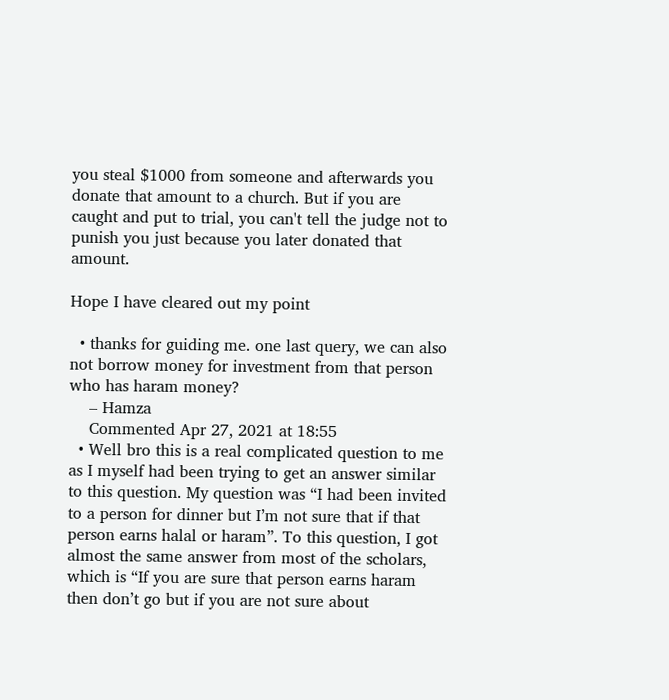you steal $1000 from someone and afterwards you donate that amount to a church. But if you are caught and put to trial, you can't tell the judge not to punish you just because you later donated that amount.

Hope I have cleared out my point

  • thanks for guiding me. one last query, we can also not borrow money for investment from that person who has haram money?
    – Hamza
    Commented Apr 27, 2021 at 18:55
  • Well bro this is a real complicated question to me as I myself had been trying to get an answer similar to this question. My question was “I had been invited to a person for dinner but I’m not sure that if that person earns halal or haram”. To this question, I got almost the same answer from most of the scholars, which is “If you are sure that person earns haram then don’t go but if you are not sure about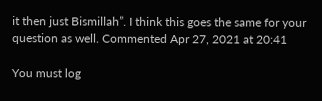it then just Bismillah”. I think this goes the same for your question as well. Commented Apr 27, 2021 at 20:41

You must log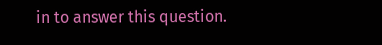in to answer this question.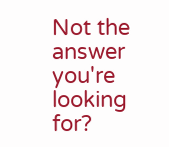Not the answer you're looking for?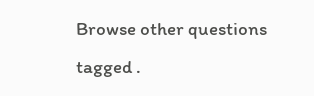Browse other questions tagged .